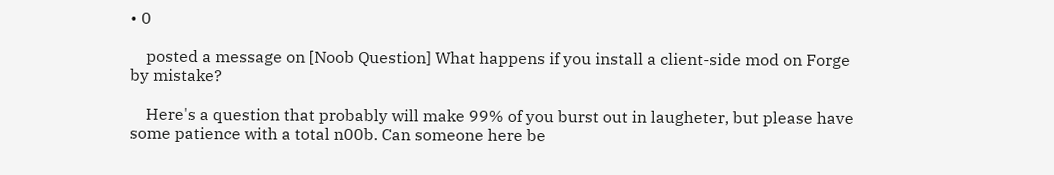• 0

    posted a message on [Noob Question] What happens if you install a client-side mod on Forge by mistake?

    Here's a question that probably will make 99% of you burst out in laugheter, but please have some patience with a total n00b. Can someone here be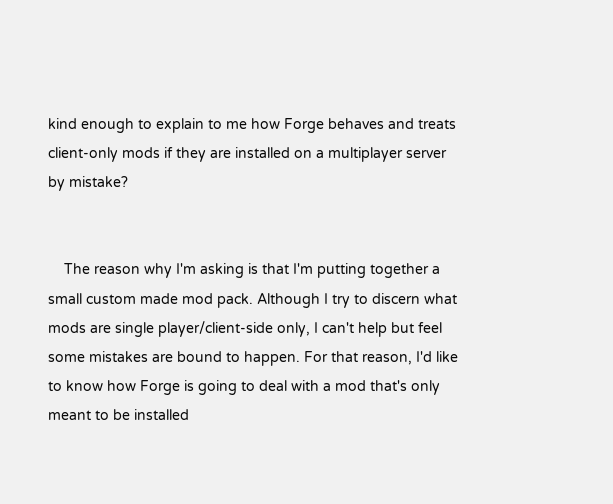kind enough to explain to me how Forge behaves and treats client-only mods if they are installed on a multiplayer server by mistake?


    The reason why I'm asking is that I'm putting together a small custom made mod pack. Although I try to discern what mods are single player/client-side only, I can't help but feel some mistakes are bound to happen. For that reason, I'd like to know how Forge is going to deal with a mod that's only meant to be installed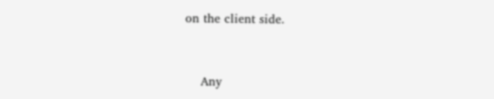on the client side.


    Any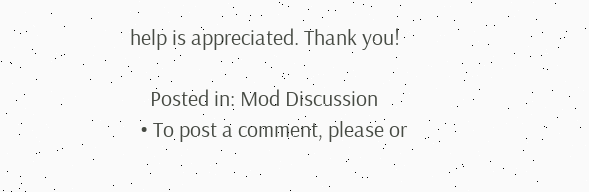help is appreciated. Thank you!

    Posted in: Mod Discussion
  • To post a comment, please or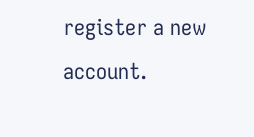register a new account.